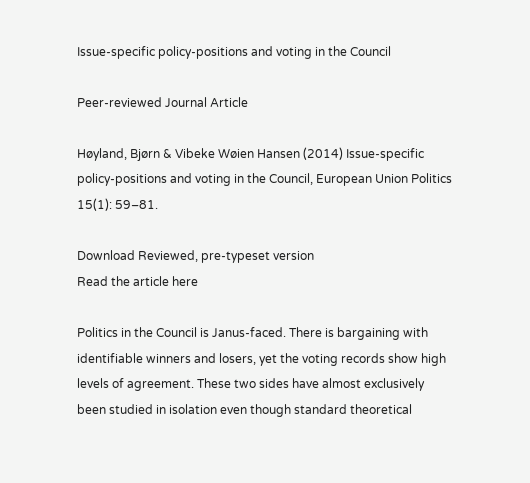Issue-specific policy-positions and voting in the Council

Peer-reviewed Journal Article

Høyland, Bjørn & Vibeke Wøien Hansen (2014) Issue-specific policy-positions and voting in the Council, European Union Politics 15(1): 59–81.

Download Reviewed, pre-typeset version
Read the article here

Politics in the Council is Janus-faced. There is bargaining with identifiable winners and losers, yet the voting records show high levels of agreement. These two sides have almost exclusively been studied in isolation even though standard theoretical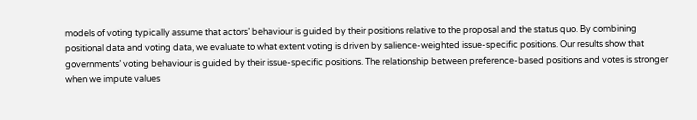models of voting typically assume that actors’ behaviour is guided by their positions relative to the proposal and the status quo. By combining positional data and voting data, we evaluate to what extent voting is driven by salience-weighted issue-specific positions. Our results show that governments’ voting behaviour is guided by their issue-specific positions. The relationship between preference-based positions and votes is stronger when we impute values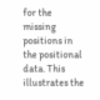for the missing positions in the positional data. This illustrates the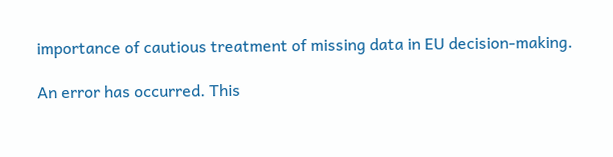importance of cautious treatment of missing data in EU decision-making.

An error has occurred. This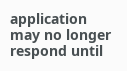application may no longer respond until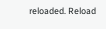reloaded. Reload